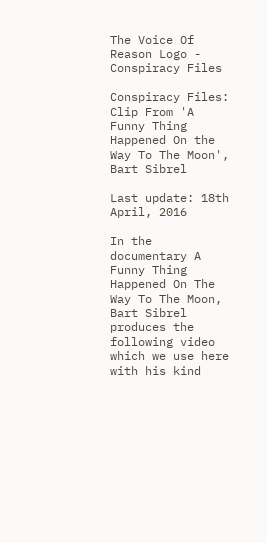The Voice Of Reason Logo - Conspiracy Files

Conspiracy Files: Clip From 'A Funny Thing Happened On the Way To The Moon', Bart Sibrel

Last update: 18th April, 2016

In the documentary A Funny Thing Happened On The Way To The Moon, Bart Sibrel produces the following video which we use here with his kind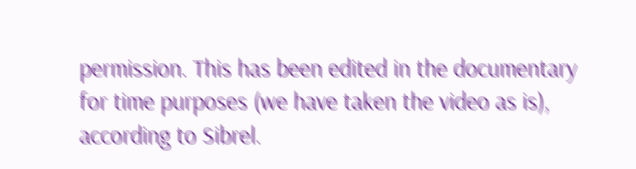permission. This has been edited in the documentary for time purposes (we have taken the video as is), according to Sibrel.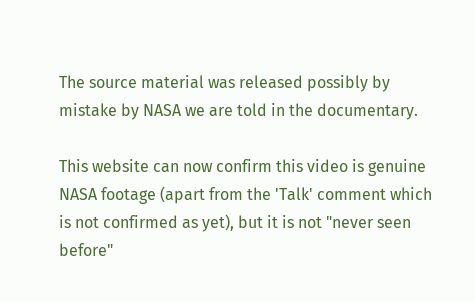The source material was released possibly by mistake by NASA we are told in the documentary.

This website can now confirm this video is genuine NASA footage (apart from the 'Talk' comment which is not confirmed as yet), but it is not "never seen before"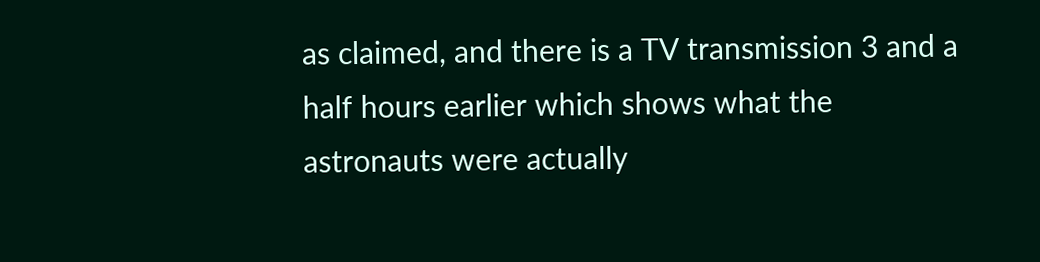as claimed, and there is a TV transmission 3 and a half hours earlier which shows what the astronauts were actually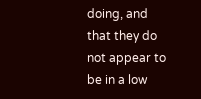doing, and that they do not appear to be in a low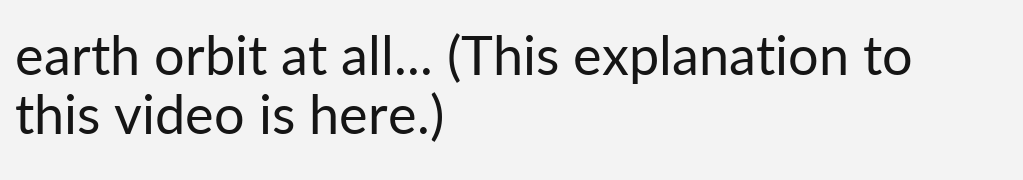earth orbit at all... (This explanation to this video is here.)